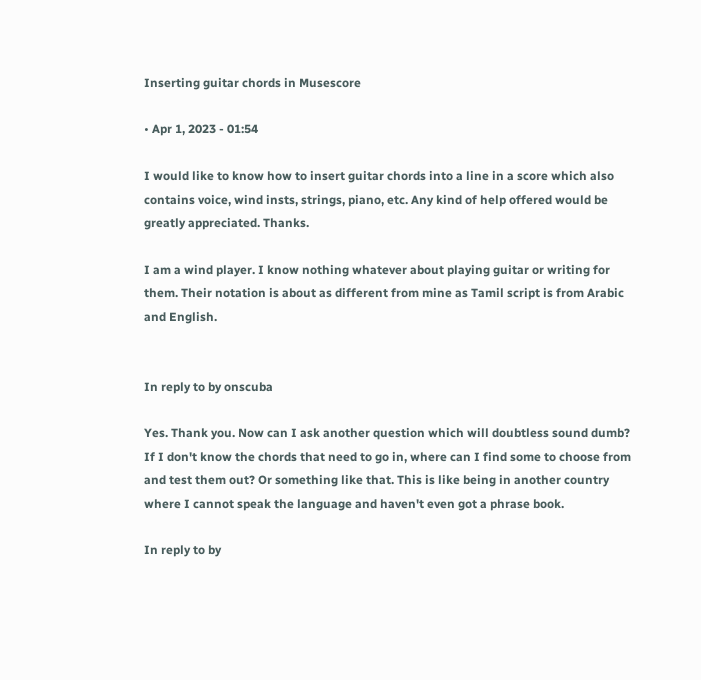Inserting guitar chords in Musescore

• Apr 1, 2023 - 01:54

I would like to know how to insert guitar chords into a line in a score which also contains voice, wind insts, strings, piano, etc. Any kind of help offered would be greatly appreciated. Thanks.

I am a wind player. I know nothing whatever about playing guitar or writing for them. Their notation is about as different from mine as Tamil script is from Arabic and English.


In reply to by onscuba

Yes. Thank you. Now can I ask another question which will doubtless sound dumb? If I don't know the chords that need to go in, where can I find some to choose from and test them out? Or something like that. This is like being in another country where I cannot speak the language and haven't even got a phrase book.

In reply to by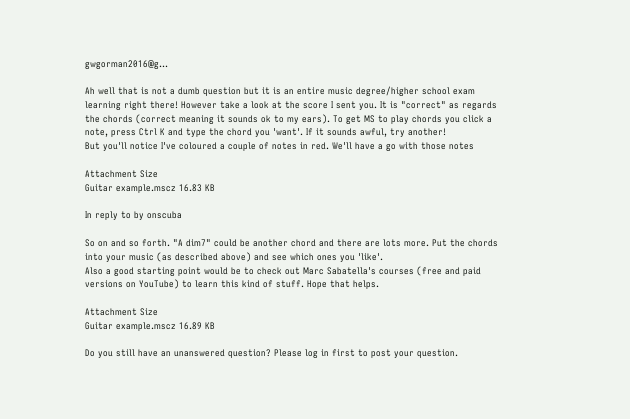gwgorman2016@g…

Ah well that is not a dumb question but it is an entire music degree/higher school exam learning right there! However take a look at the score I sent you. It is "correct" as regards the chords (correct meaning it sounds ok to my ears). To get MS to play chords you click a note, press Ctrl K and type the chord you 'want'. If it sounds awful, try another!
But you'll notice I've coloured a couple of notes in red. We'll have a go with those notes

Attachment Size
Guitar example.mscz 16.83 KB

In reply to by onscuba

So on and so forth. "A dim7" could be another chord and there are lots more. Put the chords into your music (as described above) and see which ones you 'like'.
Also a good starting point would be to check out Marc Sabatella's courses (free and paid versions on YouTube) to learn this kind of stuff. Hope that helps.

Attachment Size
Guitar example.mscz 16.89 KB

Do you still have an unanswered question? Please log in first to post your question.